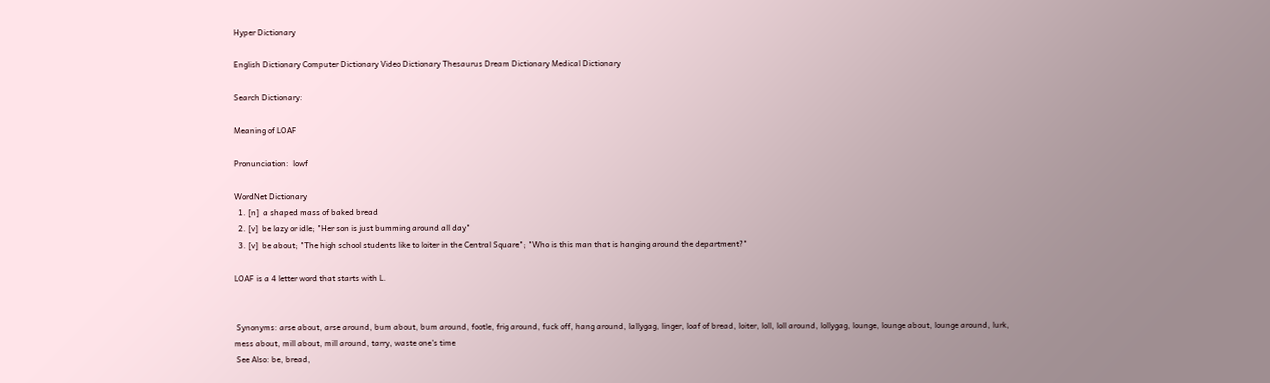Hyper Dictionary

English Dictionary Computer Dictionary Video Dictionary Thesaurus Dream Dictionary Medical Dictionary

Search Dictionary:

Meaning of LOAF

Pronunciation:  lowf

WordNet Dictionary
  1. [n]  a shaped mass of baked bread
  2. [v]  be lazy or idle; "Her son is just bumming around all day"
  3. [v]  be about; "The high school students like to loiter in the Central Square"; "Who is this man that is hanging around the department?"

LOAF is a 4 letter word that starts with L.


 Synonyms: arse about, arse around, bum about, bum around, footle, frig around, fuck off, hang around, lallygag, linger, loaf of bread, loiter, loll, loll around, lollygag, lounge, lounge about, lounge around, lurk, mess about, mill about, mill around, tarry, waste one's time
 See Also: be, bread,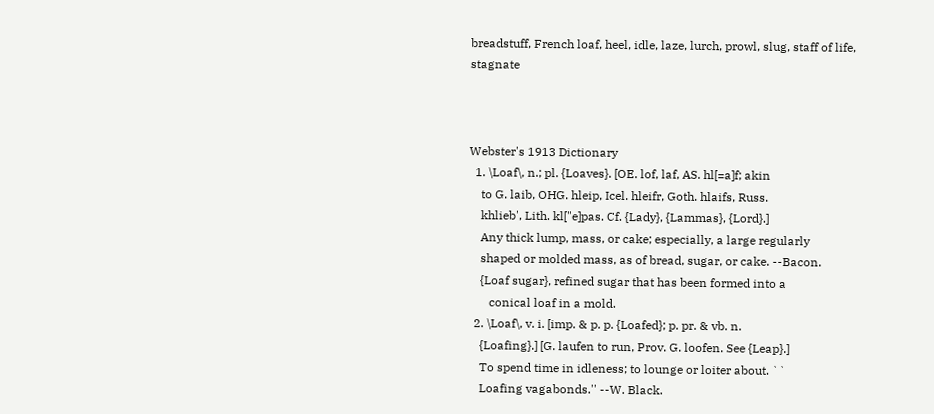breadstuff, French loaf, heel, idle, laze, lurch, prowl, slug, staff of life, stagnate



Webster's 1913 Dictionary
  1. \Loaf\, n.; pl. {Loaves}. [OE. lof, laf, AS. hl[=a]f; akin
    to G. laib, OHG. hleip, Icel. hleifr, Goth. hlaifs, Russ.
    khlieb', Lith. kl["e]pas. Cf. {Lady}, {Lammas}, {Lord}.]
    Any thick lump, mass, or cake; especially, a large regularly
    shaped or molded mass, as of bread, sugar, or cake. --Bacon.
    {Loaf sugar}, refined sugar that has been formed into a
       conical loaf in a mold.
  2. \Loaf\, v. i. [imp. & p. p. {Loafed}; p. pr. & vb. n.
    {Loafing}.] [G. laufen to run, Prov. G. loofen. See {Leap}.]
    To spend time in idleness; to lounge or loiter about. ``
    Loafing vagabonds.'' --W. Black.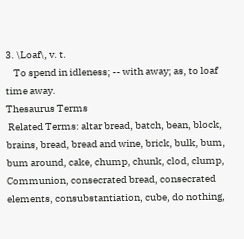3. \Loaf\, v. t.
    To spend in idleness; -- with away; as, to loaf time away.
Thesaurus Terms
 Related Terms: altar bread, batch, bean, block, brains, bread, bread and wine, brick, bulk, bum, bum around, cake, chump, chunk, clod, clump, Communion, consecrated bread, consecrated elements, consubstantiation, cube, do nothing,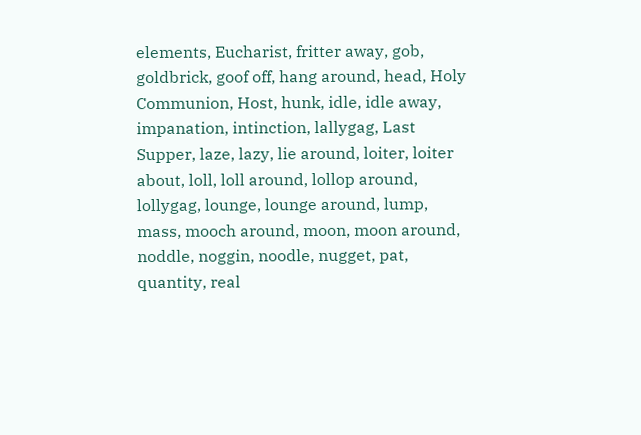elements, Eucharist, fritter away, gob, goldbrick, goof off, hang around, head, Holy Communion, Host, hunk, idle, idle away, impanation, intinction, lallygag, Last Supper, laze, lazy, lie around, loiter, loiter about, loll, loll around, lollop around, lollygag, lounge, lounge around, lump, mass, mooch around, moon, moon around, noddle, noggin, noodle, nugget, pat, quantity, real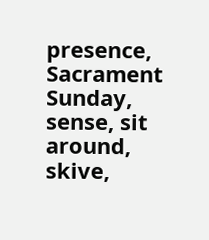presence, Sacrament Sunday, sense, sit around, skive,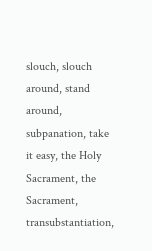slouch, slouch around, stand around, subpanation, take it easy, the Holy Sacrament, the Sacrament, transubstantiation,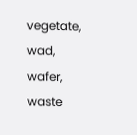vegetate, wad, wafer, waste